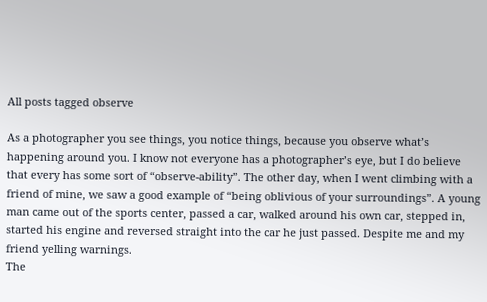All posts tagged observe

As a photographer you see things, you notice things, because you observe what’s happening around you. I know not everyone has a photographer’s eye, but I do believe that every has some sort of “observe-ability”. The other day, when I went climbing with a friend of mine, we saw a good example of “being oblivious of your surroundings”. A young man came out of the sports center, passed a car, walked around his own car, stepped in, started his engine and reversed straight into the car he just passed. Despite me and my friend yelling warnings.
The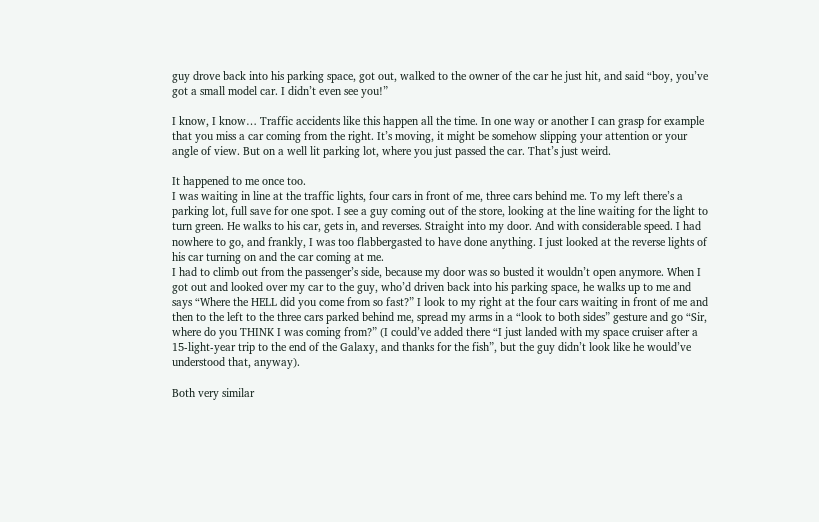guy drove back into his parking space, got out, walked to the owner of the car he just hit, and said “boy, you’ve got a small model car. I didn’t even see you!”

I know, I know… Traffic accidents like this happen all the time. In one way or another I can grasp for example that you miss a car coming from the right. It’s moving, it might be somehow slipping your attention or your angle of view. But on a well lit parking lot, where you just passed the car. That’s just weird.

It happened to me once too.
I was waiting in line at the traffic lights, four cars in front of me, three cars behind me. To my left there’s a parking lot, full save for one spot. I see a guy coming out of the store, looking at the line waiting for the light to turn green. He walks to his car, gets in, and reverses. Straight into my door. And with considerable speed. I had nowhere to go, and frankly, I was too flabbergasted to have done anything. I just looked at the reverse lights of his car turning on and the car coming at me.
I had to climb out from the passenger’s side, because my door was so busted it wouldn’t open anymore. When I got out and looked over my car to the guy, who’d driven back into his parking space, he walks up to me and says “Where the HELL did you come from so fast?” I look to my right at the four cars waiting in front of me and then to the left to the three cars parked behind me, spread my arms in a “look to both sides” gesture and go “Sir, where do you THINK I was coming from?” (I could’ve added there “I just landed with my space cruiser after a 15-light-year trip to the end of the Galaxy, and thanks for the fish”, but the guy didn’t look like he would’ve understood that, anyway).

Both very similar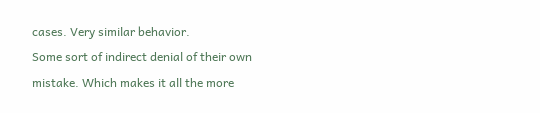cases. Very similar behavior.
Some sort of indirect denial of their own mistake. Which makes it all the more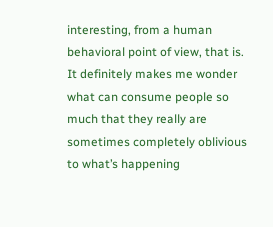interesting, from a human behavioral point of view, that is.
It definitely makes me wonder what can consume people so much that they really are sometimes completely oblivious to what’s happening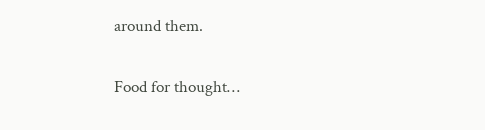around them.

Food for thought…